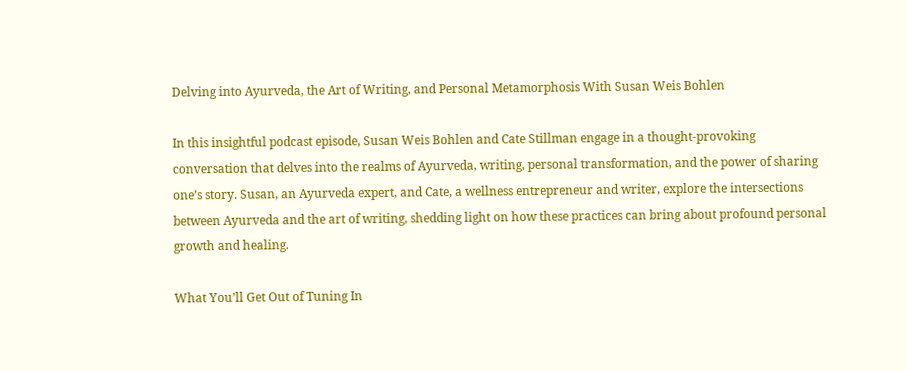Delving into Ayurveda, the Art of Writing, and Personal Metamorphosis With Susan Weis Bohlen

In this insightful podcast episode, Susan Weis Bohlen and Cate Stillman engage in a thought-provoking conversation that delves into the realms of Ayurveda, writing, personal transformation, and the power of sharing one’s story. Susan, an Ayurveda expert, and Cate, a wellness entrepreneur and writer, explore the intersections between Ayurveda and the art of writing, shedding light on how these practices can bring about profound personal growth and healing.

What You’ll Get Out of Tuning In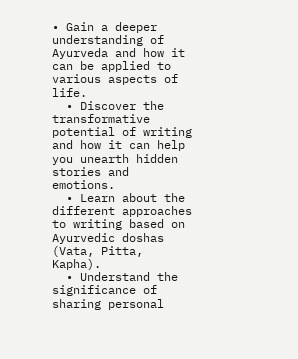• Gain a deeper understanding of Ayurveda and how it can be applied to various aspects of life.
  • Discover the transformative potential of writing and how it can help you unearth hidden stories and emotions.
  • Learn about the different approaches to writing based on Ayurvedic doshas (Vata, Pitta, Kapha).
  • Understand the significance of sharing personal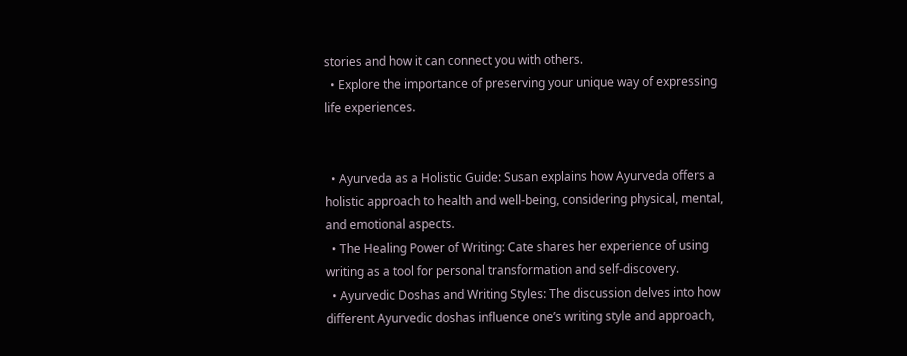stories and how it can connect you with others.
  • Explore the importance of preserving your unique way of expressing life experiences.


  • Ayurveda as a Holistic Guide: Susan explains how Ayurveda offers a holistic approach to health and well-being, considering physical, mental, and emotional aspects.
  • The Healing Power of Writing: Cate shares her experience of using writing as a tool for personal transformation and self-discovery.
  • Ayurvedic Doshas and Writing Styles: The discussion delves into how different Ayurvedic doshas influence one’s writing style and approach,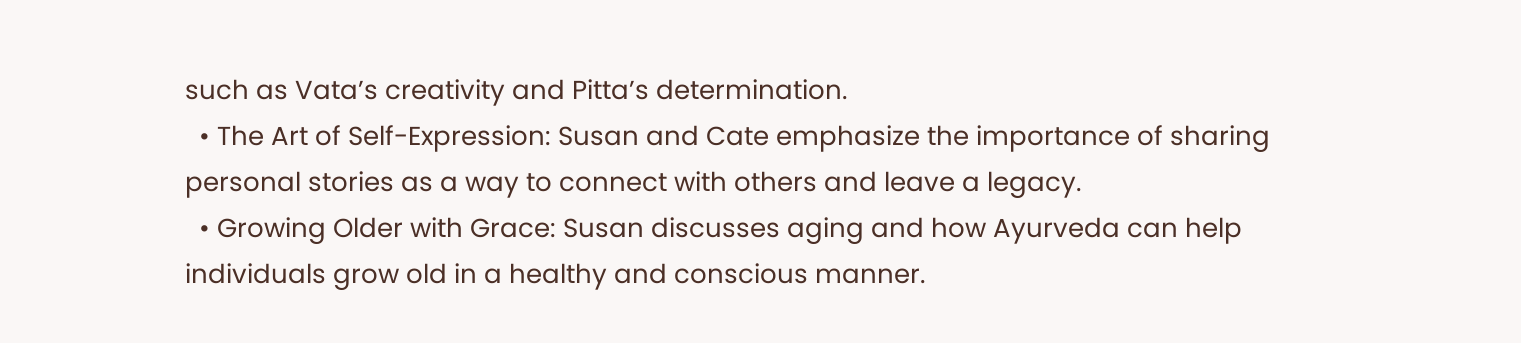such as Vata’s creativity and Pitta’s determination.
  • The Art of Self-Expression: Susan and Cate emphasize the importance of sharing personal stories as a way to connect with others and leave a legacy.
  • Growing Older with Grace: Susan discusses aging and how Ayurveda can help individuals grow old in a healthy and conscious manner.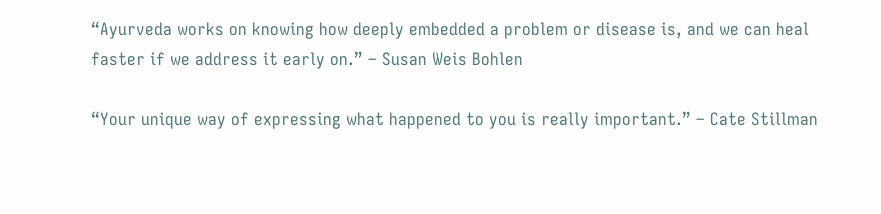“Ayurveda works on knowing how deeply embedded a problem or disease is, and we can heal faster if we address it early on.” – Susan Weis Bohlen

“Your unique way of expressing what happened to you is really important.” – Cate Stillman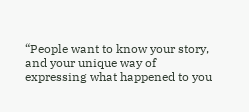“People want to know your story, and your unique way of expressing what happened to you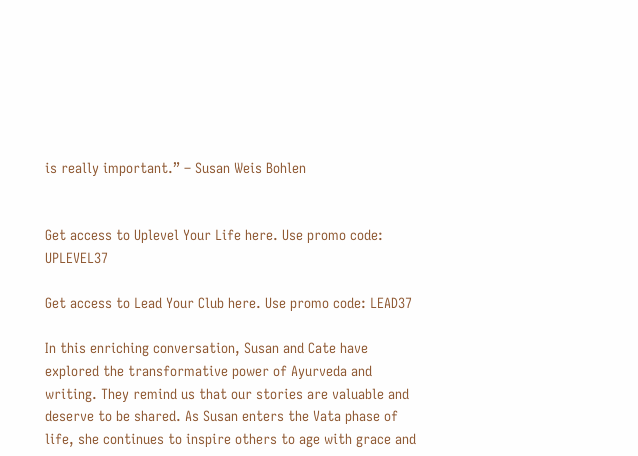is really important.” – Susan Weis Bohlen


Get access to Uplevel Your Life here. Use promo code: UPLEVEL37

Get access to Lead Your Club here. Use promo code: LEAD37

In this enriching conversation, Susan and Cate have explored the transformative power of Ayurveda and writing. They remind us that our stories are valuable and deserve to be shared. As Susan enters the Vata phase of life, she continues to inspire others to age with grace and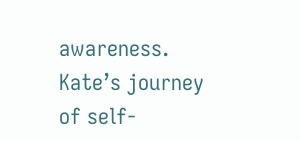awareness. Kate’s journey of self-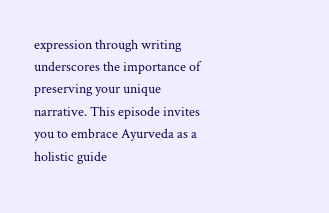expression through writing underscores the importance of preserving your unique narrative. This episode invites you to embrace Ayurveda as a holistic guide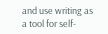and use writing as a tool for self-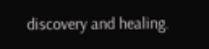discovery and healing.